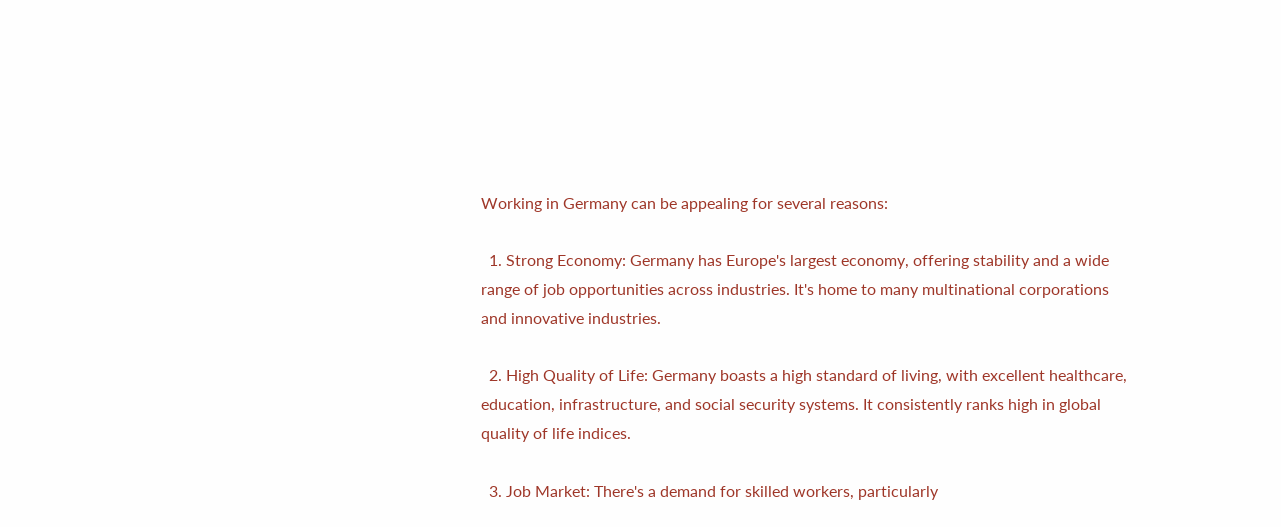Working in Germany can be appealing for several reasons:

  1. Strong Economy: Germany has Europe's largest economy, offering stability and a wide range of job opportunities across industries. It's home to many multinational corporations and innovative industries.

  2. High Quality of Life: Germany boasts a high standard of living, with excellent healthcare, education, infrastructure, and social security systems. It consistently ranks high in global quality of life indices.

  3. Job Market: There's a demand for skilled workers, particularly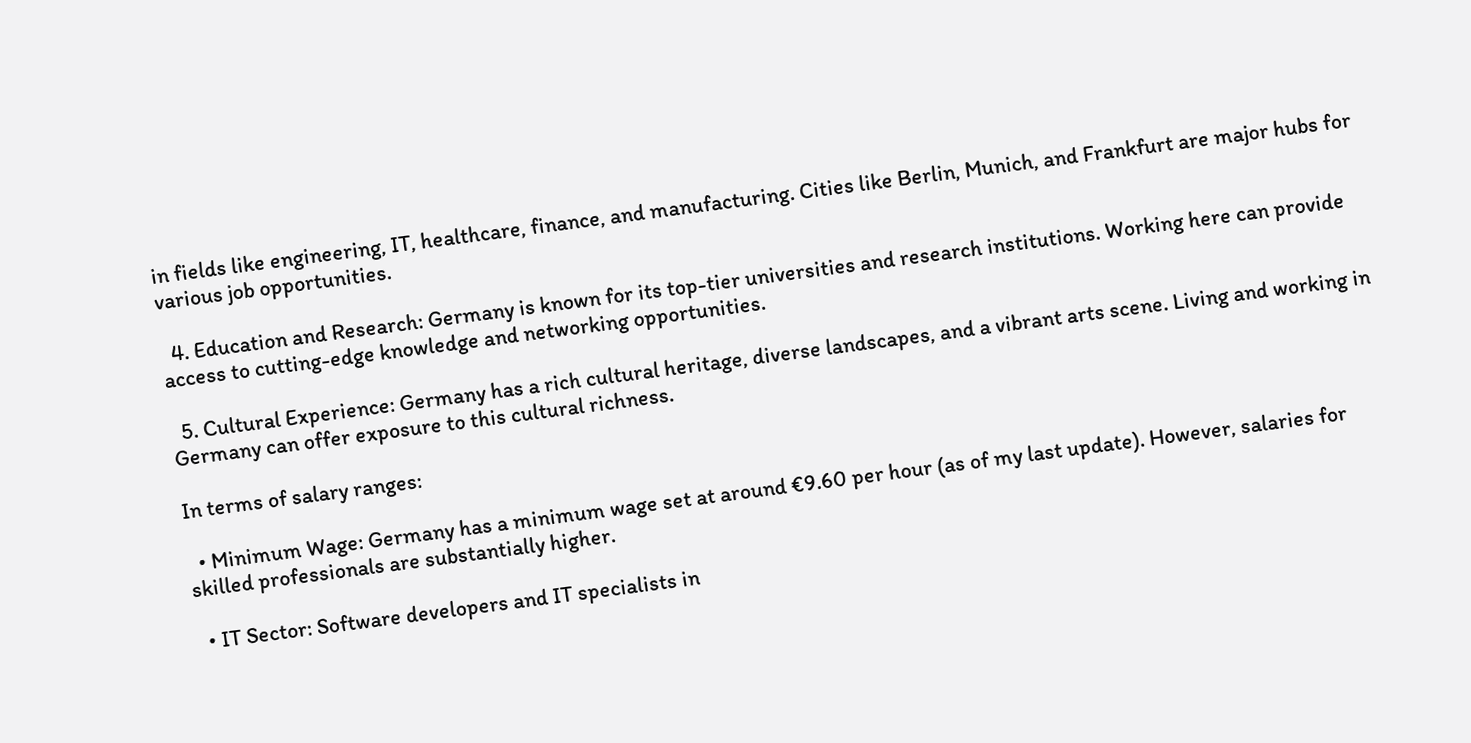in fields like engineering, IT, healthcare, finance, and manufacturing. Cities like Berlin, Munich, and Frankfurt are major hubs for various job opportunities.

  4. Education and Research: Germany is known for its top-tier universities and research institutions. Working here can provide access to cutting-edge knowledge and networking opportunities.

  5. Cultural Experience: Germany has a rich cultural heritage, diverse landscapes, and a vibrant arts scene. Living and working in Germany can offer exposure to this cultural richness.

In terms of salary ranges:

  • Minimum Wage: Germany has a minimum wage set at around €9.60 per hour (as of my last update). However, salaries for skilled professionals are substantially higher.

  • IT Sector: Software developers and IT specialists in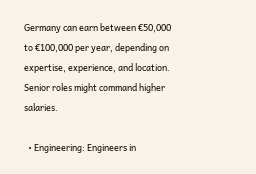Germany can earn between €50,000 to €100,000 per year, depending on expertise, experience, and location. Senior roles might command higher salaries.

  • Engineering: Engineers in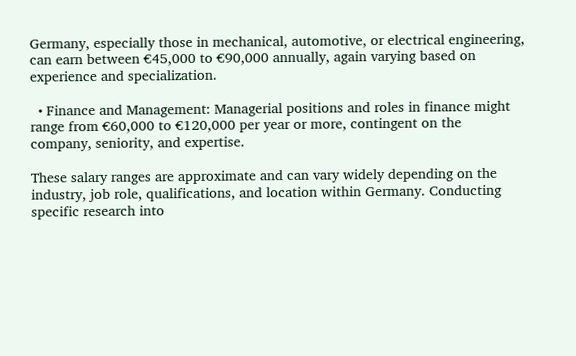Germany, especially those in mechanical, automotive, or electrical engineering, can earn between €45,000 to €90,000 annually, again varying based on experience and specialization.

  • Finance and Management: Managerial positions and roles in finance might range from €60,000 to €120,000 per year or more, contingent on the company, seniority, and expertise.

These salary ranges are approximate and can vary widely depending on the industry, job role, qualifications, and location within Germany. Conducting specific research into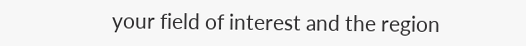your field of interest and the region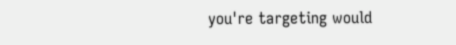you're targeting would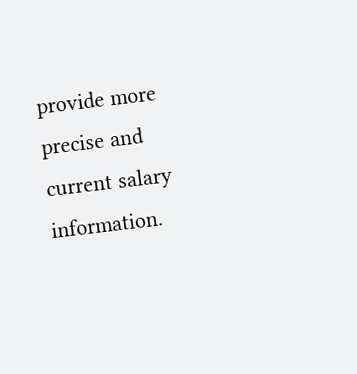provide more precise and current salary information.